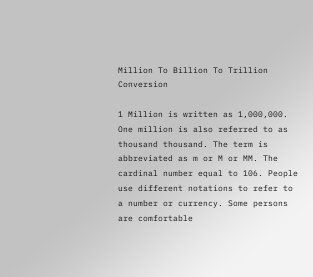Million To Billion To Trillion Conversion

1 Million is written as 1,000,000. One million is also referred to as thousand thousand. The term is abbreviated as m or M or MM. The cardinal number equal to 106. People use different notations to refer to a number or currency. Some persons are comfortable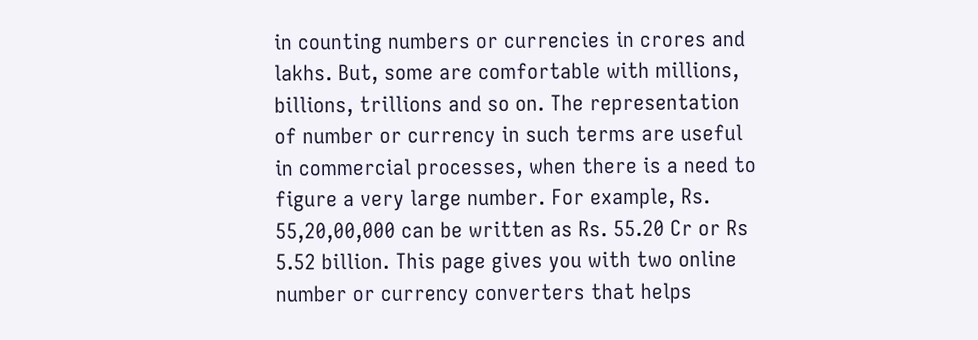in counting numbers or currencies in crores and lakhs. But, some are comfortable with millions, billions, trillions and so on. The representation of number or currency in such terms are useful in commercial processes, when there is a need to figure a very large number. For example, Rs. 55,20,00,000 can be written as Rs. 55.20 Cr or Rs 5.52 billion. This page gives you with two online number or currency converters that helps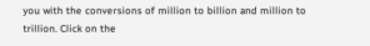you with the conversions of million to billion and million to trillion. Click on the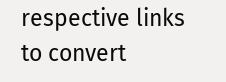respective links to convert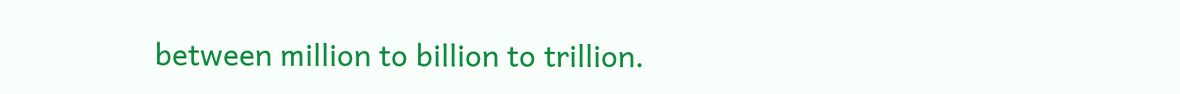between million to billion to trillion.